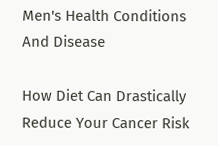Men's Health Conditions And Disease

How Diet Can Drastically Reduce Your Cancer Risk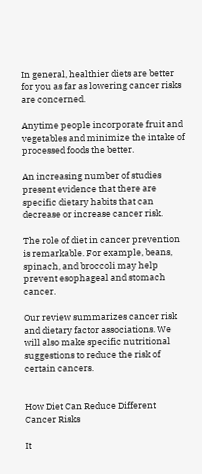In general, healthier diets are better for you as far as lowering cancer risks are concerned.

Anytime people incorporate fruit and vegetables and minimize the intake of processed foods the better.

An increasing number of studies present evidence that there are specific dietary habits that can decrease or increase cancer risk.

The role of diet in cancer prevention is remarkable. For example, beans, spinach, and broccoli may help prevent esophageal and stomach cancer.

Our review summarizes cancer risk and dietary factor associations. We will also make specific nutritional suggestions to reduce the risk of certain cancers.


How Diet Can Reduce Different Cancer Risks

It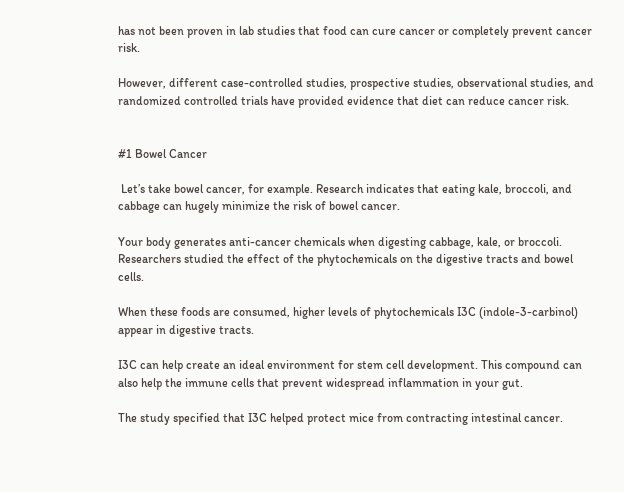has not been proven in lab studies that food can cure cancer or completely prevent cancer risk.

However, different case-controlled studies, prospective studies, observational studies, and randomized controlled trials have provided evidence that diet can reduce cancer risk.


#1 Bowel Cancer

 Let’s take bowel cancer, for example. Research indicates that eating kale, broccoli, and cabbage can hugely minimize the risk of bowel cancer.

Your body generates anti-cancer chemicals when digesting cabbage, kale, or broccoli. Researchers studied the effect of the phytochemicals on the digestive tracts and bowel cells.

When these foods are consumed, higher levels of phytochemicals I3C (indole-3-carbinol) appear in digestive tracts.

I3C can help create an ideal environment for stem cell development. This compound can also help the immune cells that prevent widespread inflammation in your gut.

The study specified that I3C helped protect mice from contracting intestinal cancer.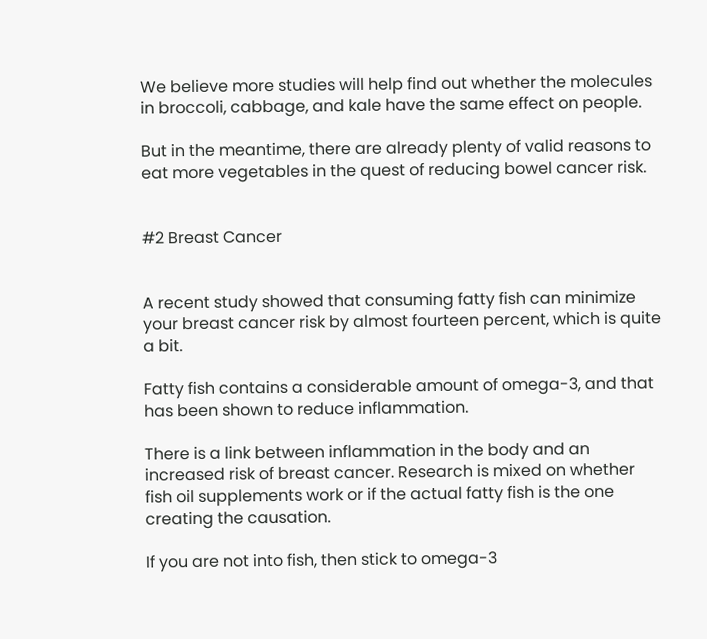We believe more studies will help find out whether the molecules in broccoli, cabbage, and kale have the same effect on people.

But in the meantime, there are already plenty of valid reasons to eat more vegetables in the quest of reducing bowel cancer risk.


#2 Breast Cancer


A recent study showed that consuming fatty fish can minimize your breast cancer risk by almost fourteen percent, which is quite a bit.

Fatty fish contains a considerable amount of omega-3, and that has been shown to reduce inflammation.

There is a link between inflammation in the body and an increased risk of breast cancer. Research is mixed on whether fish oil supplements work or if the actual fatty fish is the one creating the causation.

If you are not into fish, then stick to omega-3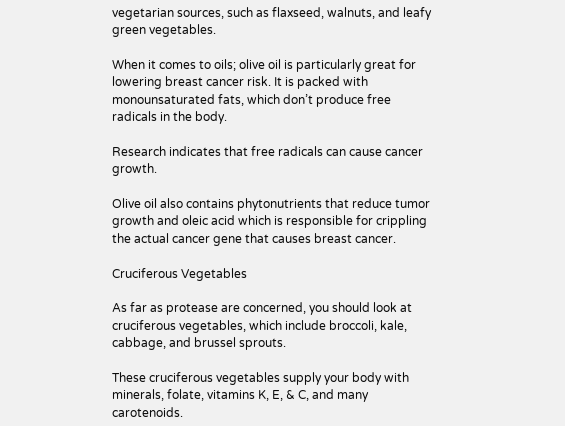vegetarian sources, such as flaxseed, walnuts, and leafy green vegetables.

When it comes to oils; olive oil is particularly great for lowering breast cancer risk. It is packed with monounsaturated fats, which don’t produce free radicals in the body.

Research indicates that free radicals can cause cancer growth.

Olive oil also contains phytonutrients that reduce tumor growth and oleic acid which is responsible for crippling the actual cancer gene that causes breast cancer.

Cruciferous Vegetables

As far as protease are concerned, you should look at cruciferous vegetables, which include broccoli, kale, cabbage, and brussel sprouts.

These cruciferous vegetables supply your body with minerals, folate, vitamins K, E, & C, and many carotenoids.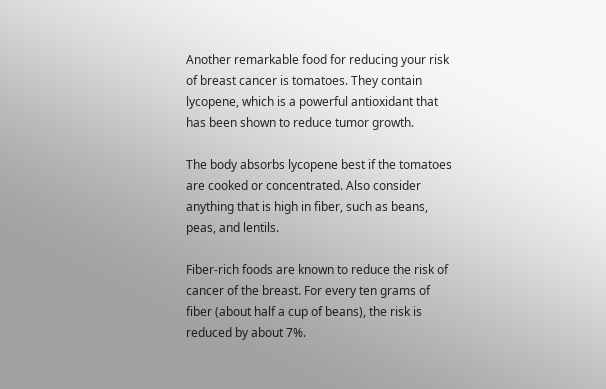Another remarkable food for reducing your risk of breast cancer is tomatoes. They contain lycopene, which is a powerful antioxidant that has been shown to reduce tumor growth.

The body absorbs lycopene best if the tomatoes are cooked or concentrated. Also consider anything that is high in fiber, such as beans, peas, and lentils.

Fiber-rich foods are known to reduce the risk of cancer of the breast. For every ten grams of fiber (about half a cup of beans), the risk is reduced by about 7%.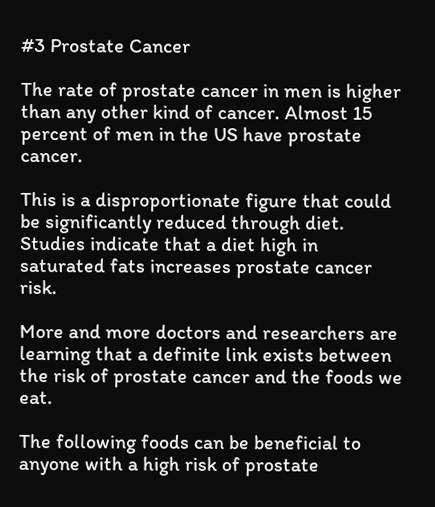#3 Prostate Cancer

The rate of prostate cancer in men is higher than any other kind of cancer. Almost 15 percent of men in the US have prostate cancer.

This is a disproportionate figure that could be significantly reduced through diet. Studies indicate that a diet high in saturated fats increases prostate cancer risk.

More and more doctors and researchers are learning that a definite link exists between the risk of prostate cancer and the foods we eat.

The following foods can be beneficial to anyone with a high risk of prostate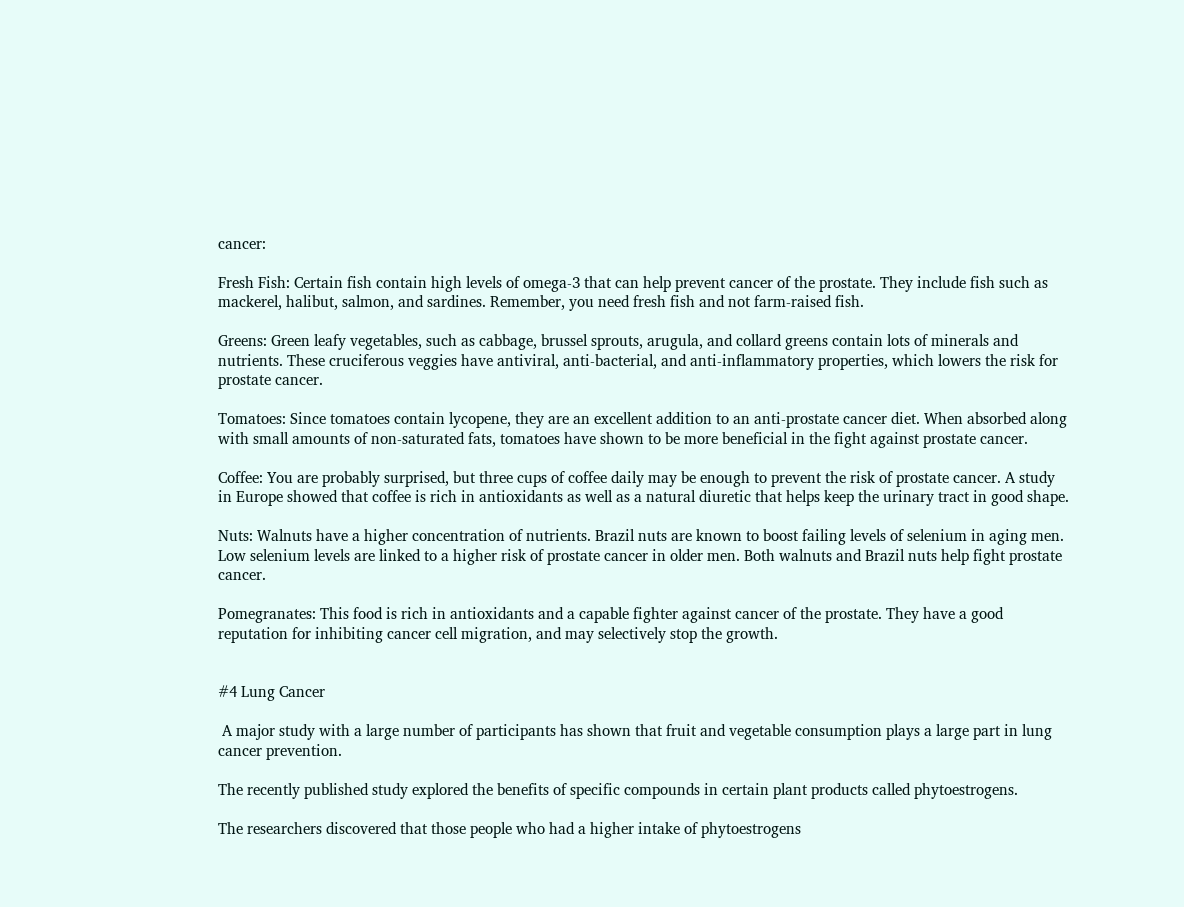cancer:

Fresh Fish: Certain fish contain high levels of omega-3 that can help prevent cancer of the prostate. They include fish such as mackerel, halibut, salmon, and sardines. Remember, you need fresh fish and not farm-raised fish.

Greens: Green leafy vegetables, such as cabbage, brussel sprouts, arugula, and collard greens contain lots of minerals and nutrients. These cruciferous veggies have antiviral, anti-bacterial, and anti-inflammatory properties, which lowers the risk for prostate cancer.

Tomatoes: Since tomatoes contain lycopene, they are an excellent addition to an anti-prostate cancer diet. When absorbed along with small amounts of non-saturated fats, tomatoes have shown to be more beneficial in the fight against prostate cancer.

Coffee: You are probably surprised, but three cups of coffee daily may be enough to prevent the risk of prostate cancer. A study in Europe showed that coffee is rich in antioxidants as well as a natural diuretic that helps keep the urinary tract in good shape.

Nuts: Walnuts have a higher concentration of nutrients. Brazil nuts are known to boost failing levels of selenium in aging men. Low selenium levels are linked to a higher risk of prostate cancer in older men. Both walnuts and Brazil nuts help fight prostate cancer.

Pomegranates: This food is rich in antioxidants and a capable fighter against cancer of the prostate. They have a good reputation for inhibiting cancer cell migration, and may selectively stop the growth.


#4 Lung Cancer

 A major study with a large number of participants has shown that fruit and vegetable consumption plays a large part in lung cancer prevention.

The recently published study explored the benefits of specific compounds in certain plant products called phytoestrogens.

The researchers discovered that those people who had a higher intake of phytoestrogens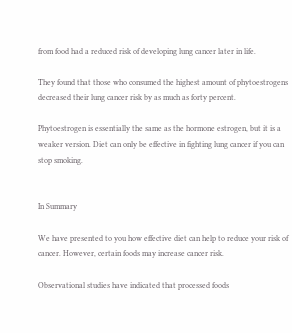from food had a reduced risk of developing lung cancer later in life.

They found that those who consumed the highest amount of phytoestrogens decreased their lung cancer risk by as much as forty percent.

Phytoestrogen is essentially the same as the hormone estrogen, but it is a weaker version. Diet can only be effective in fighting lung cancer if you can stop smoking.


In Summary

We have presented to you how effective diet can help to reduce your risk of cancer. However, certain foods may increase cancer risk.

Observational studies have indicated that processed foods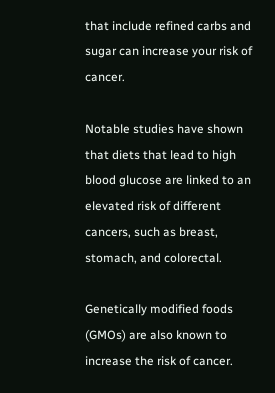that include refined carbs and sugar can increase your risk of cancer.

Notable studies have shown that diets that lead to high blood glucose are linked to an elevated risk of different cancers, such as breast, stomach, and colorectal.

Genetically modified foods (GMOs) are also known to increase the risk of cancer.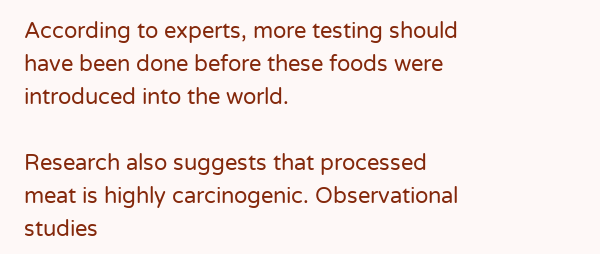According to experts, more testing should have been done before these foods were introduced into the world.

Research also suggests that processed meat is highly carcinogenic. Observational studies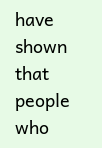have shown that people who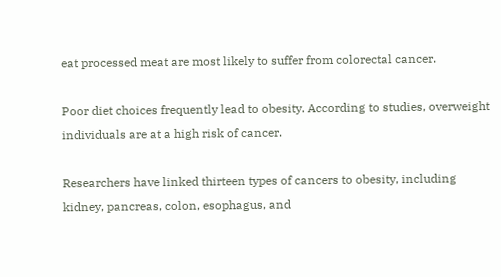eat processed meat are most likely to suffer from colorectal cancer.

Poor diet choices frequently lead to obesity. According to studies, overweight individuals are at a high risk of cancer.

Researchers have linked thirteen types of cancers to obesity, including kidney, pancreas, colon, esophagus, and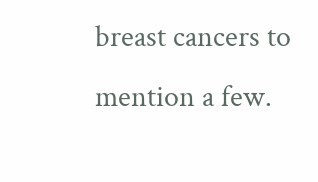breast cancers to mention a few.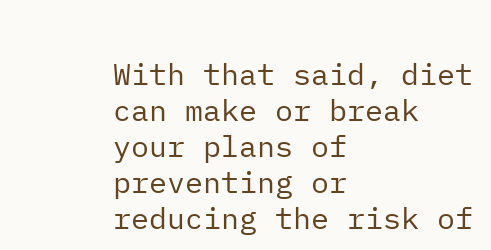With that said, diet can make or break your plans of preventing or reducing the risk of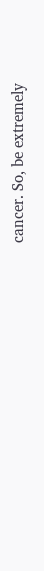cancer. So, be extremely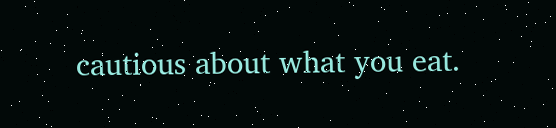cautious about what you eat.